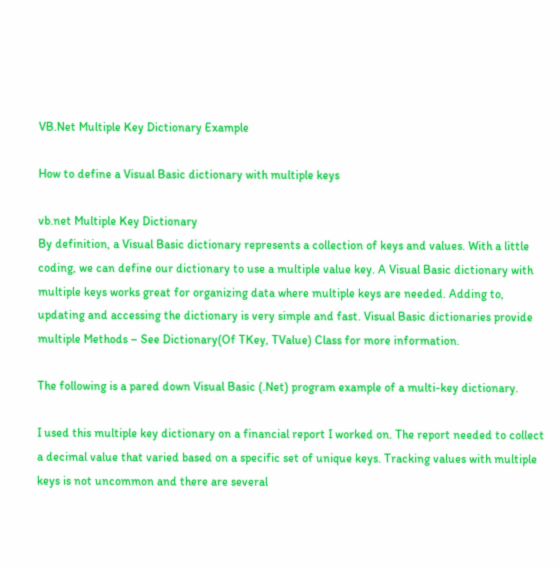VB.Net Multiple Key Dictionary Example

How to define a Visual Basic dictionary with multiple keys

vb.net Multiple Key Dictionary
By definition, a Visual Basic dictionary represents a collection of keys and values. With a little coding, we can define our dictionary to use a multiple value key. A Visual Basic dictionary with multiple keys works great for organizing data where multiple keys are needed. Adding to, updating and accessing the dictionary is very simple and fast. Visual Basic dictionaries provide multiple Methods – See Dictionary(Of TKey, TValue) Class for more information.

The following is a pared down Visual Basic (.Net) program example of a multi-key dictionary.

I used this multiple key dictionary on a financial report I worked on. The report needed to collect a decimal value that varied based on a specific set of unique keys. Tracking values with multiple keys is not uncommon and there are several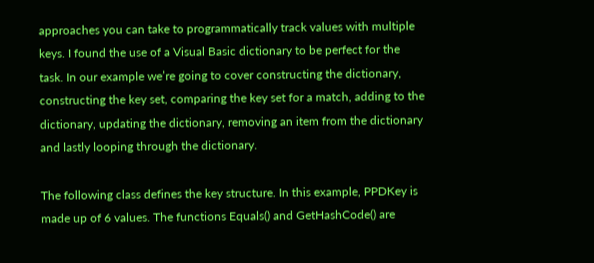approaches you can take to programmatically track values with multiple keys. I found the use of a Visual Basic dictionary to be perfect for the task. In our example we’re going to cover constructing the dictionary, constructing the key set, comparing the key set for a match, adding to the dictionary, updating the dictionary, removing an item from the dictionary and lastly looping through the dictionary.

The following class defines the key structure. In this example, PPDKey is made up of 6 values. The functions Equals() and GetHashCode() are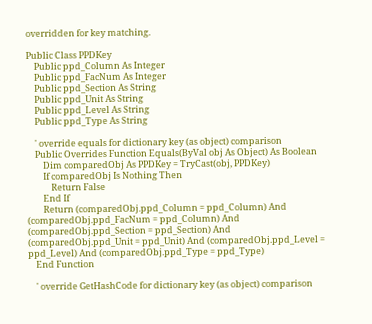overridden for key matching.

Public Class PPDKey
    Public ppd_Column As Integer
    Public ppd_FacNum As Integer
    Public ppd_Section As String
    Public ppd_Unit As String
    Public ppd_Level As String
    Public ppd_Type As String

    ' override equals for dictionary key (as object) comparison
    Public Overrides Function Equals(ByVal obj As Object) As Boolean
        Dim comparedObj As PPDKey = TryCast(obj, PPDKey)
        If comparedObj Is Nothing Then
            Return False
        End If
        Return (comparedObj.ppd_Column = ppd_Column) And (comparedObj.ppd_FacNum = ppd_Column) And (comparedObj.ppd_Section = ppd_Section) And (comparedObj.ppd_Unit = ppd_Unit) And (comparedObj.ppd_Level = ppd_Level) And (comparedObj.ppd_Type = ppd_Type)
    End Function

    ' override GetHashCode for dictionary key (as object) comparison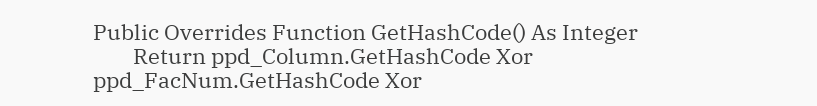Public Overrides Function GetHashCode() As Integer
        Return ppd_Column.GetHashCode Xor ppd_FacNum.GetHashCode Xor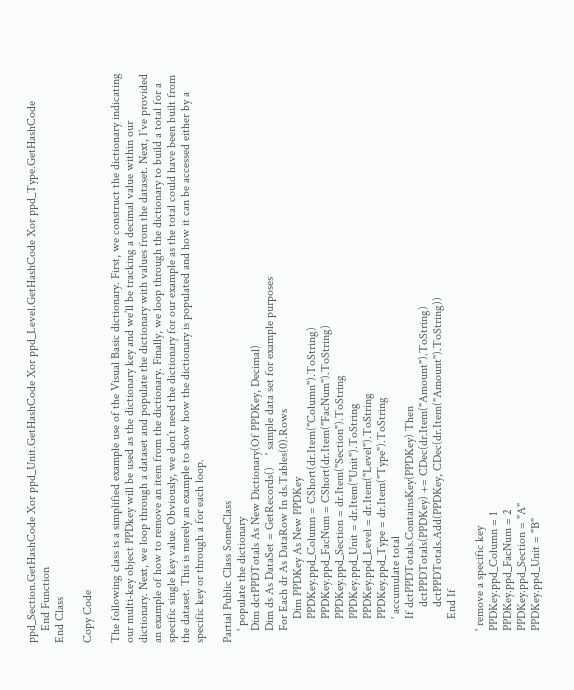ppd_Section.GetHashCode Xor ppd_Unit.GetHashCode Xor ppd_Level.GetHashCode Xor ppd_Type.GetHashCode
    End Function
End Class

Copy Code

The following class is a simplified example use of the Visual Basic dictionary. First, we construct the dictionary indicating our multi-key object PPDkey will be used as the dictionary key and we’ll be tracking a decimal value within our dictionary. Next, we loop through a dataset and populate the dictionary with values from the dataset. Next, I’ve provided an example of how to remove an item from the dictionary. Finally, we loop through the dictionary to build a total for a specific single key value. Obviously, we don’t need the dictionary for our example as the total could have been built from the dataset. This is merely an example to show how the dictionary is populated and how it can be accessed either by a specific key or through a for each loop.

Partial Public Class SomeClass
    ' populate the dictionary
    Dim dctPPDTotals As New Dictionary(Of PPDKey, Decimal)
    Dim ds As DataSet = GetRecords()    ' sample data set for example purposes
    For Each dr As DataRow In ds.Tables(0).Rows
        Dim PPDKey As New PPDKey
        PPDKey.ppd_Column = CShort(dr.Item("Column").ToString)
        PPDKey.ppd_FacNum = CShort(dr.Item("FacNum").ToString)
        PPDKey.ppd_Section = dr.Item("Section").ToString
        PPDKey.ppd_Unit = dr.Item("Unit").ToString
        PPDKey.ppd_Level = dr.Item("Level").ToString
        PPDKey.ppd_Type = dr.Item("Type").ToString
        ' accumulate total
        If dctPPDTotals.ContainsKey(PPDKey) Then
            dctPPDTotals(PPDKey) += CDec(dr.Item("Amount").ToString)
            dctPPDTotals.Add(PPDKey, CDec(dr.Item("Amount").ToString))
        End If

    ' remove a specific key
    PPDKey.ppd_Column = 1
    PPDKey.ppd_FacNum = 2
    PPDKey.ppd_Section = "A"
    PPDKey.ppd_Unit = "B"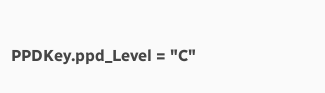PPDKey.ppd_Level = "C"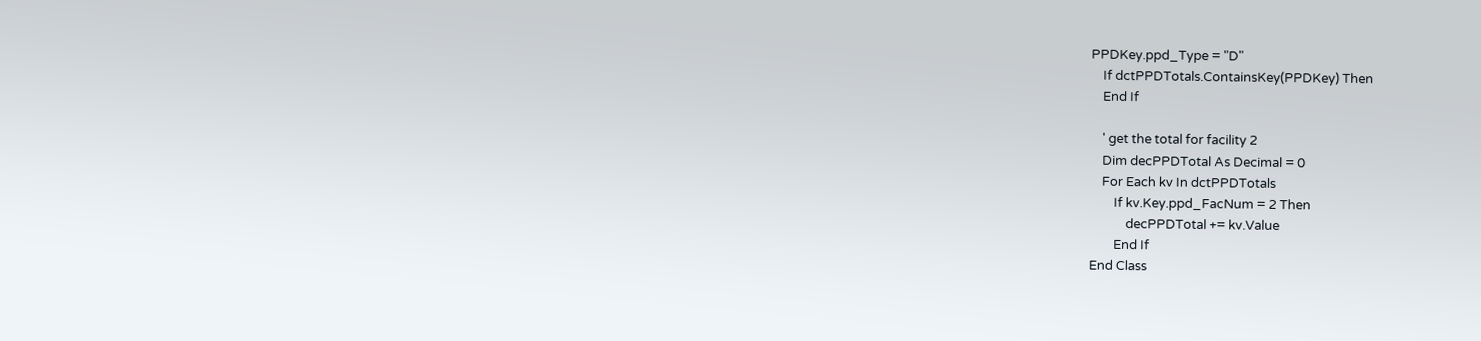PPDKey.ppd_Type = "D"
    If dctPPDTotals.ContainsKey(PPDKey) Then
    End If

    ' get the total for facility 2
    Dim decPPDTotal As Decimal = 0
    For Each kv In dctPPDTotals
        If kv.Key.ppd_FacNum = 2 Then
            decPPDTotal += kv.Value
        End If
End Class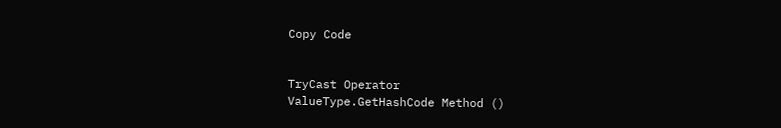Copy Code


TryCast Operator
ValueType.GetHashCode Method ()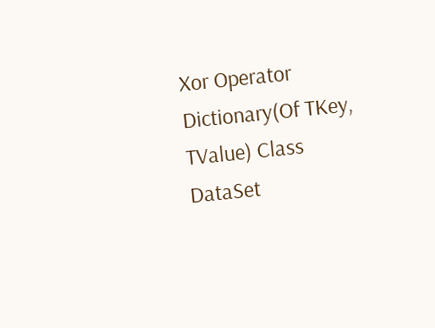Xor Operator
Dictionary(Of TKey, TValue) Class
DataSet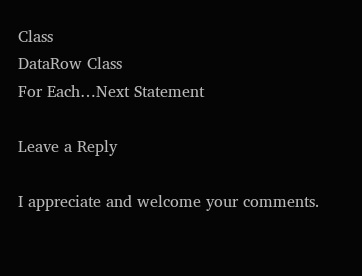Class
DataRow Class
For Each…Next Statement

Leave a Reply

I appreciate and welcome your comments.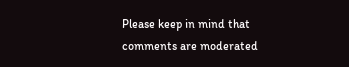Please keep in mind that comments are moderated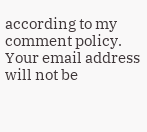according to my comment policy.
Your email address will not be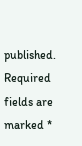published. Required fields are marked *